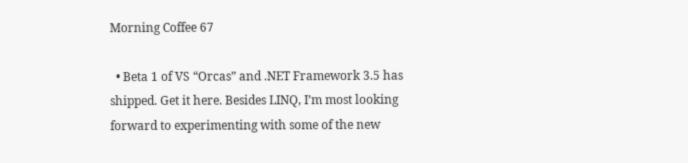Morning Coffee 67

  • Beta 1 of VS “Orcas” and .NET Framework 3.5 has shipped. Get it here. Besides LINQ, I’m most looking forward to experimenting with some of the new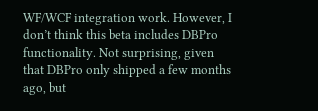WF/WCF integration work. However, I don’t think this beta includes DBPro functionality. Not surprising, given that DBPro only shipped a few months ago, but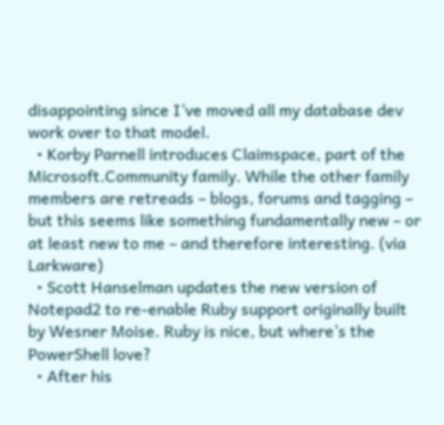disappointing since I’ve moved all my database dev work over to that model.
  • Korby Parnell introduces Claimspace, part of the Microsoft.Community family. While the other family members are retreads – blogs, forums and tagging – but this seems like something fundamentally new – or at least new to me – and therefore interesting. (via Larkware)
  • Scott Hanselman updates the new version of Notepad2 to re-enable Ruby support originally built by Wesner Moise. Ruby is nice, but where’s the PowerShell love?
  • After his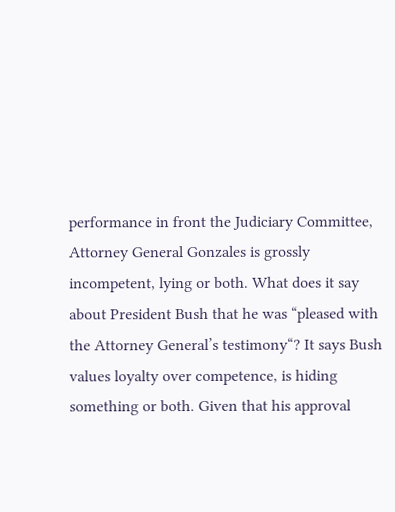performance in front the Judiciary Committee, Attorney General Gonzales is grossly incompetent, lying or both. What does it say about President Bush that he was “pleased with the Attorney General’s testimony“? It says Bush values loyalty over competence, is hiding something or both. Given that his approval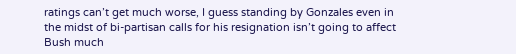ratings can’t get much worse, I guess standing by Gonzales even in the midst of bi-partisan calls for his resignation isn’t going to affect Bush much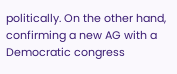politically. On the other hand, confirming a new AG with a Democratic congress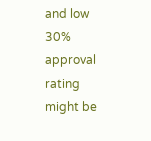and low 30% approval rating might be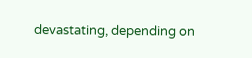devastating, depending on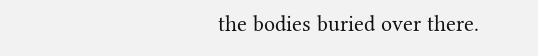the bodies buried over there.